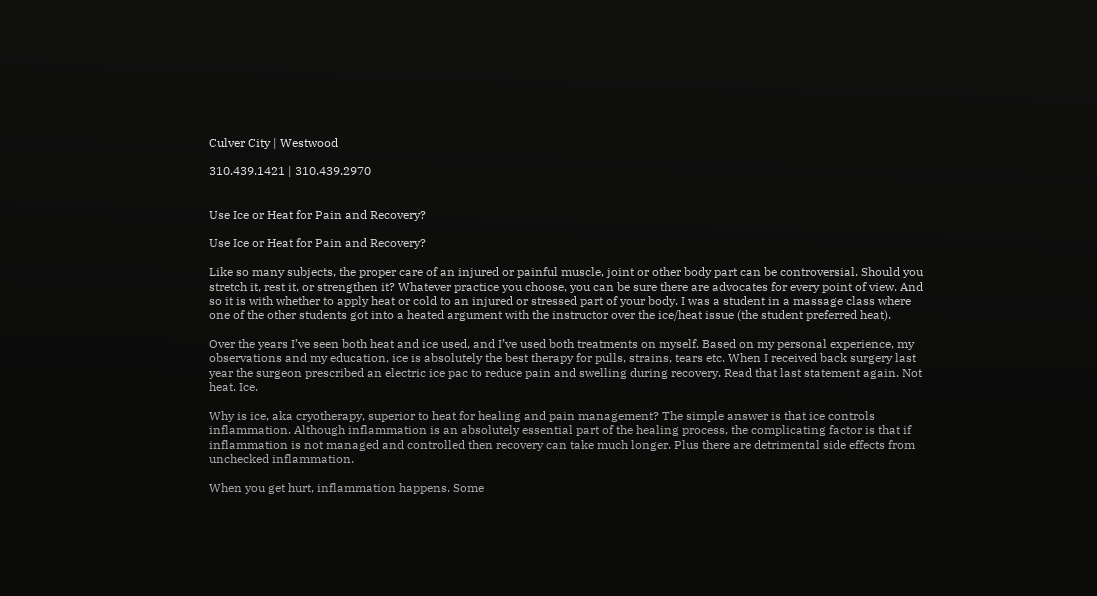Culver City | Westwood

310.439.1421 | 310.439.2970


Use Ice or Heat for Pain and Recovery?

Use Ice or Heat for Pain and Recovery?

Like so many subjects, the proper care of an injured or painful muscle, joint or other body part can be controversial. Should you stretch it, rest it, or strengthen it? Whatever practice you choose, you can be sure there are advocates for every point of view. And so it is with whether to apply heat or cold to an injured or stressed part of your body. I was a student in a massage class where one of the other students got into a heated argument with the instructor over the ice/heat issue (the student preferred heat).

Over the years I’ve seen both heat and ice used, and I’ve used both treatments on myself. Based on my personal experience, my observations and my education, ice is absolutely the best therapy for pulls, strains, tears etc. When I received back surgery last year the surgeon prescribed an electric ice pac to reduce pain and swelling during recovery. Read that last statement again. Not heat. Ice.

Why is ice, aka cryotherapy, superior to heat for healing and pain management? The simple answer is that ice controls inflammation. Although inflammation is an absolutely essential part of the healing process, the complicating factor is that if inflammation is not managed and controlled then recovery can take much longer. Plus there are detrimental side effects from unchecked inflammation.

When you get hurt, inflammation happens. Some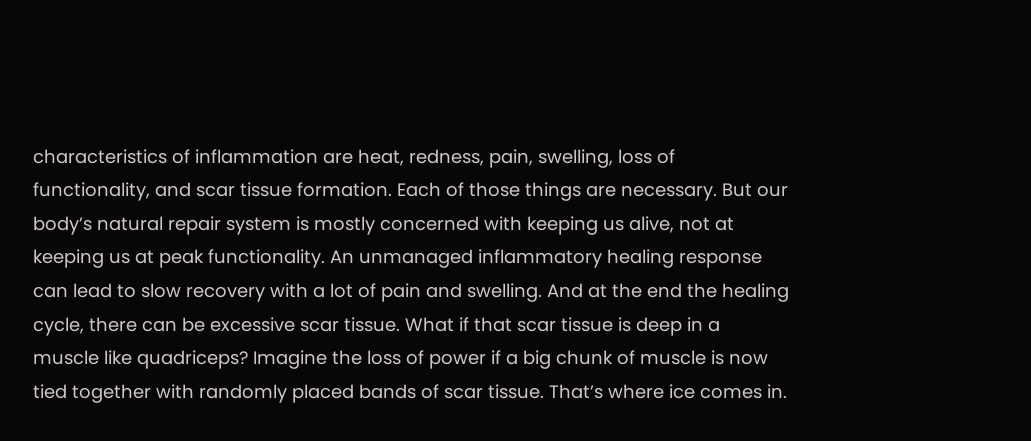characteristics of inflammation are heat, redness, pain, swelling, loss of functionality, and scar tissue formation. Each of those things are necessary. But our body’s natural repair system is mostly concerned with keeping us alive, not at keeping us at peak functionality. An unmanaged inflammatory healing response can lead to slow recovery with a lot of pain and swelling. And at the end the healing cycle, there can be excessive scar tissue. What if that scar tissue is deep in a muscle like quadriceps? Imagine the loss of power if a big chunk of muscle is now tied together with randomly placed bands of scar tissue. That’s where ice comes in.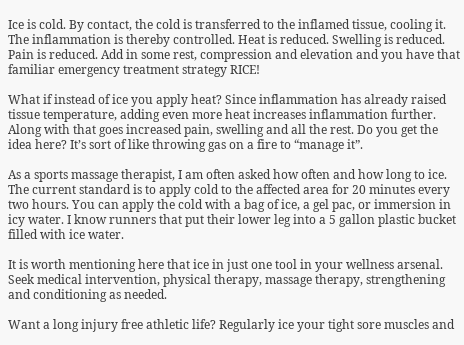Ice is cold. By contact, the cold is transferred to the inflamed tissue, cooling it. The inflammation is thereby controlled. Heat is reduced. Swelling is reduced. Pain is reduced. Add in some rest, compression and elevation and you have that familiar emergency treatment strategy RICE!

What if instead of ice you apply heat? Since inflammation has already raised tissue temperature, adding even more heat increases inflammation further. Along with that goes increased pain, swelling and all the rest. Do you get the idea here? It’s sort of like throwing gas on a fire to “manage it”.

As a sports massage therapist, I am often asked how often and how long to ice. The current standard is to apply cold to the affected area for 20 minutes every two hours. You can apply the cold with a bag of ice, a gel pac, or immersion in icy water. I know runners that put their lower leg into a 5 gallon plastic bucket filled with ice water.

It is worth mentioning here that ice in just one tool in your wellness arsenal. Seek medical intervention, physical therapy, massage therapy, strengthening and conditioning as needed.

Want a long injury free athletic life? Regularly ice your tight sore muscles and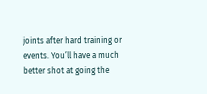joints after hard training or events. You’ll have a much better shot at going the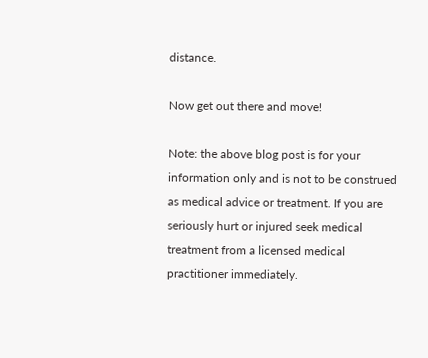distance.

Now get out there and move!

Note: the above blog post is for your information only and is not to be construed as medical advice or treatment. If you are seriously hurt or injured seek medical treatment from a licensed medical practitioner immediately.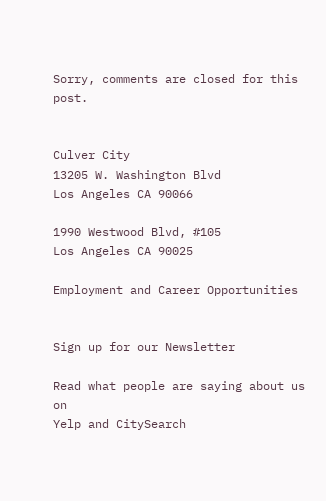Sorry, comments are closed for this post.


Culver City
13205 W. Washington Blvd
Los Angeles CA 90066

1990 Westwood Blvd, #105
Los Angeles CA 90025

Employment and Career Opportunities


Sign up for our Newsletter

Read what people are saying about us on
Yelp and CitySearch